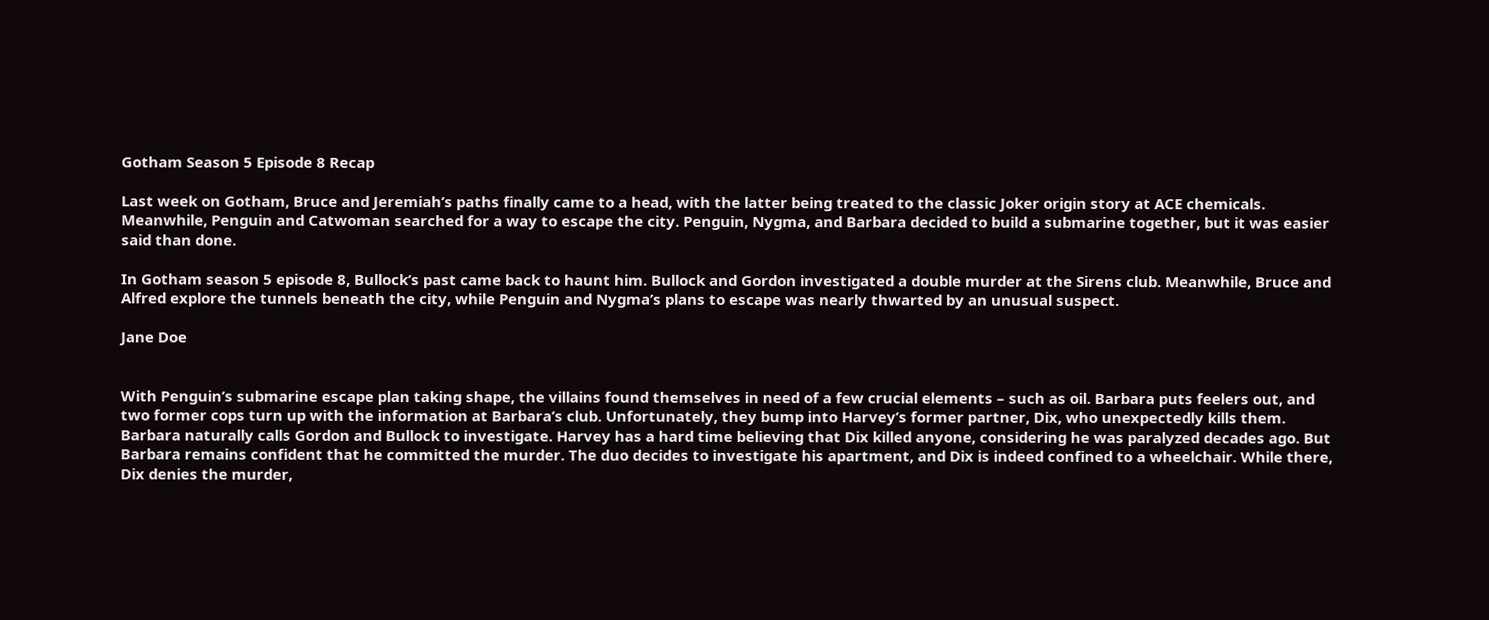Gotham Season 5 Episode 8 Recap

Last week on Gotham, Bruce and Jeremiah’s paths finally came to a head, with the latter being treated to the classic Joker origin story at ACE chemicals. Meanwhile, Penguin and Catwoman searched for a way to escape the city. Penguin, Nygma, and Barbara decided to build a submarine together, but it was easier said than done.

In Gotham season 5 episode 8, Bullock’s past came back to haunt him. Bullock and Gordon investigated a double murder at the Sirens club. Meanwhile, Bruce and Alfred explore the tunnels beneath the city, while Penguin and Nygma’s plans to escape was nearly thwarted by an unusual suspect.

Jane Doe


With Penguin’s submarine escape plan taking shape, the villains found themselves in need of a few crucial elements – such as oil. Barbara puts feelers out, and two former cops turn up with the information at Barbara’s club. Unfortunately, they bump into Harvey’s former partner, Dix, who unexpectedly kills them. Barbara naturally calls Gordon and Bullock to investigate. Harvey has a hard time believing that Dix killed anyone, considering he was paralyzed decades ago. But Barbara remains confident that he committed the murder. The duo decides to investigate his apartment, and Dix is indeed confined to a wheelchair. While there, Dix denies the murder,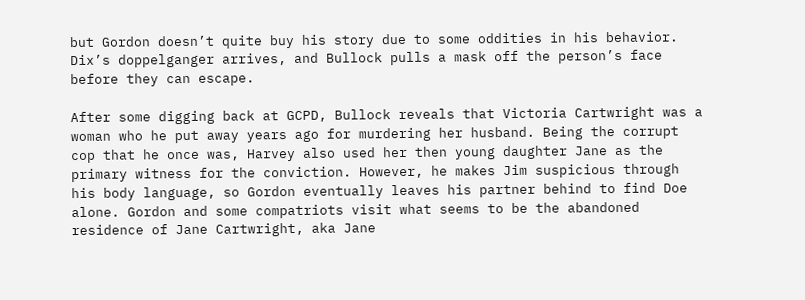but Gordon doesn’t quite buy his story due to some oddities in his behavior. Dix’s doppelganger arrives, and Bullock pulls a mask off the person’s face before they can escape.

After some digging back at GCPD, Bullock reveals that Victoria Cartwright was a woman who he put away years ago for murdering her husband. Being the corrupt cop that he once was, Harvey also used her then young daughter Jane as the primary witness for the conviction. However, he makes Jim suspicious through his body language, so Gordon eventually leaves his partner behind to find Doe alone. Gordon and some compatriots visit what seems to be the abandoned residence of Jane Cartwright, aka Jane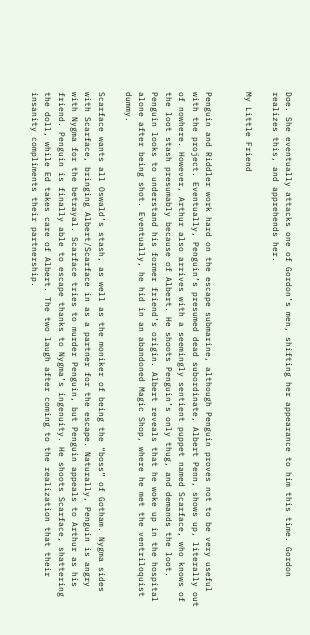Doe. She eventually attacks one of Gordon’s men, shifting her appearance to him this time. Gordon realizes this, and apprehends her.

My Little Friend


Penguin and Riddler work hard on the escape submarine, although Penguin proves not to be very useful with the project. Eventually, Penguin’s presumed dead subordinate, Albert Penn, shows up, literally out of nowhere. However, Arthur also arrives with a seemingly sentient puppet named Scarface, who knows of the loot stash presumably because of Albert. He shoots Penguin’s only thug, and demands the loot. Penguin looks to understand his former friend’s origin. Albert reveals that he woke up in the hospital alone after being shot. Eventually, he hid in an abandoned Magic Shop, where he met the ventriloquist dummy.

Scarface wants all Oswald’s stash, as well as the moniker of being the “boss” of Gotham. Nygma sides with Scarface, bringing Albert/Scarface in as a partner for the escape. Naturally, Penguin is angry with Nygma for the betrayal. Scarface tries to murder Penguin, but Penguin appeals to Arthur as his friend. Penguin is finally able to escape thanks to Nygma’s ingenuity. He shoots Scarface, shattering the doll, while Ed takes care of Albert. The two laugh after coming to the realization that their insanity compliments their partnership.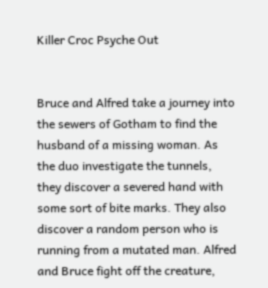Killer Croc Psyche Out


Bruce and Alfred take a journey into the sewers of Gotham to find the husband of a missing woman. As the duo investigate the tunnels, they discover a severed hand with some sort of bite marks. They also discover a random person who is running from a mutated man. Alfred and Bruce fight off the creature,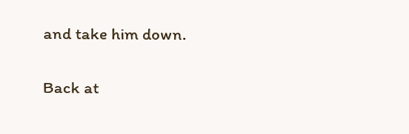and take him down.

Back at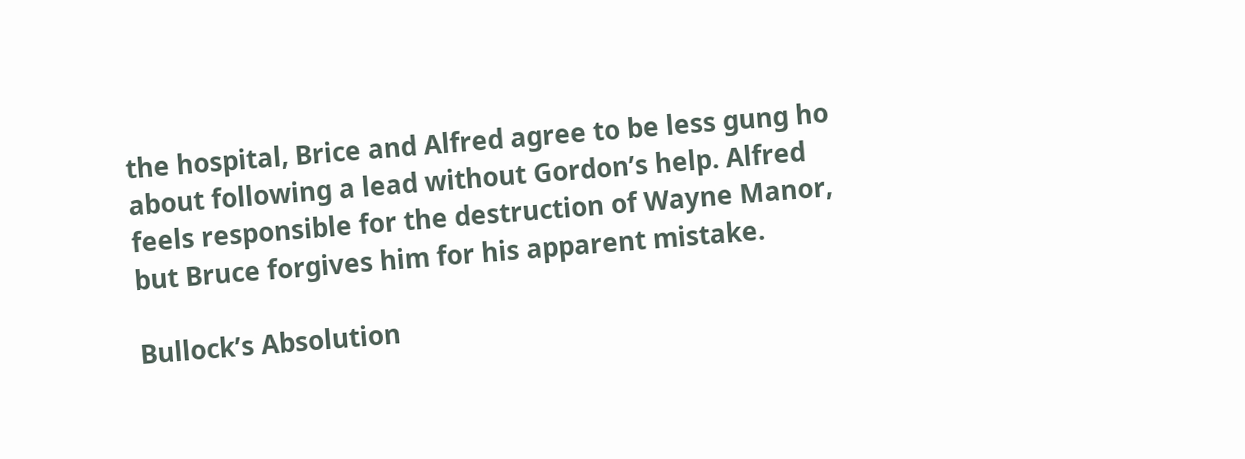the hospital, Brice and Alfred agree to be less gung ho about following a lead without Gordon’s help. Alfred feels responsible for the destruction of Wayne Manor, but Bruce forgives him for his apparent mistake.

Bullock’s Absolution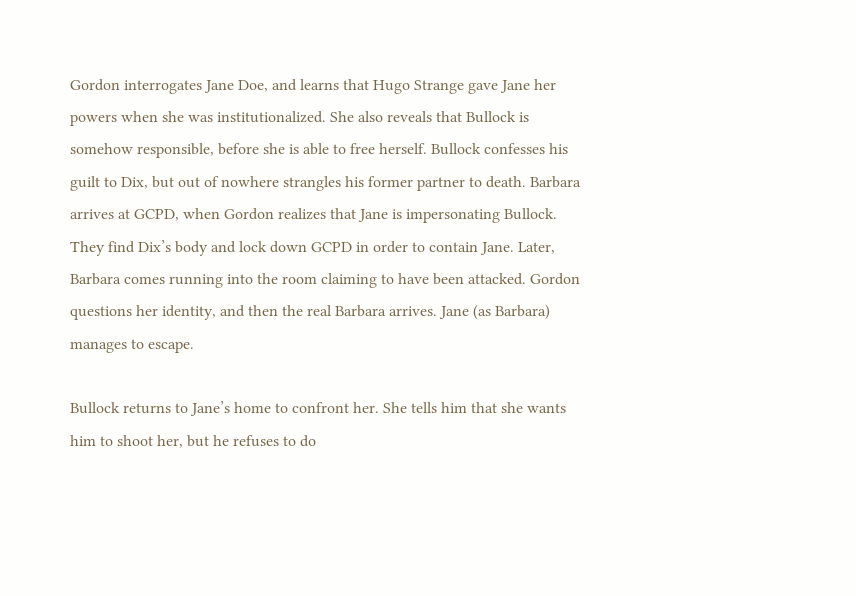Gordon interrogates Jane Doe, and learns that Hugo Strange gave Jane her powers when she was institutionalized. She also reveals that Bullock is somehow responsible, before she is able to free herself. Bullock confesses his guilt to Dix, but out of nowhere strangles his former partner to death. Barbara arrives at GCPD, when Gordon realizes that Jane is impersonating Bullock. They find Dix’s body and lock down GCPD in order to contain Jane. Later, Barbara comes running into the room claiming to have been attacked. Gordon questions her identity, and then the real Barbara arrives. Jane (as Barbara) manages to escape.

Bullock returns to Jane’s home to confront her. She tells him that she wants him to shoot her, but he refuses to do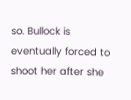so. Bullock is eventually forced to shoot her after she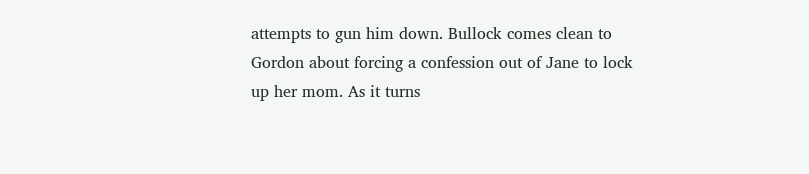attempts to gun him down. Bullock comes clean to Gordon about forcing a confession out of Jane to lock up her mom. As it turns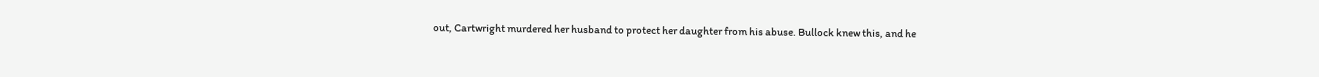out, Cartwright murdered her husband to protect her daughter from his abuse. Bullock knew this, and he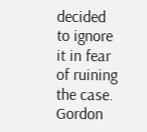decided to ignore it in fear of ruining the case. Gordon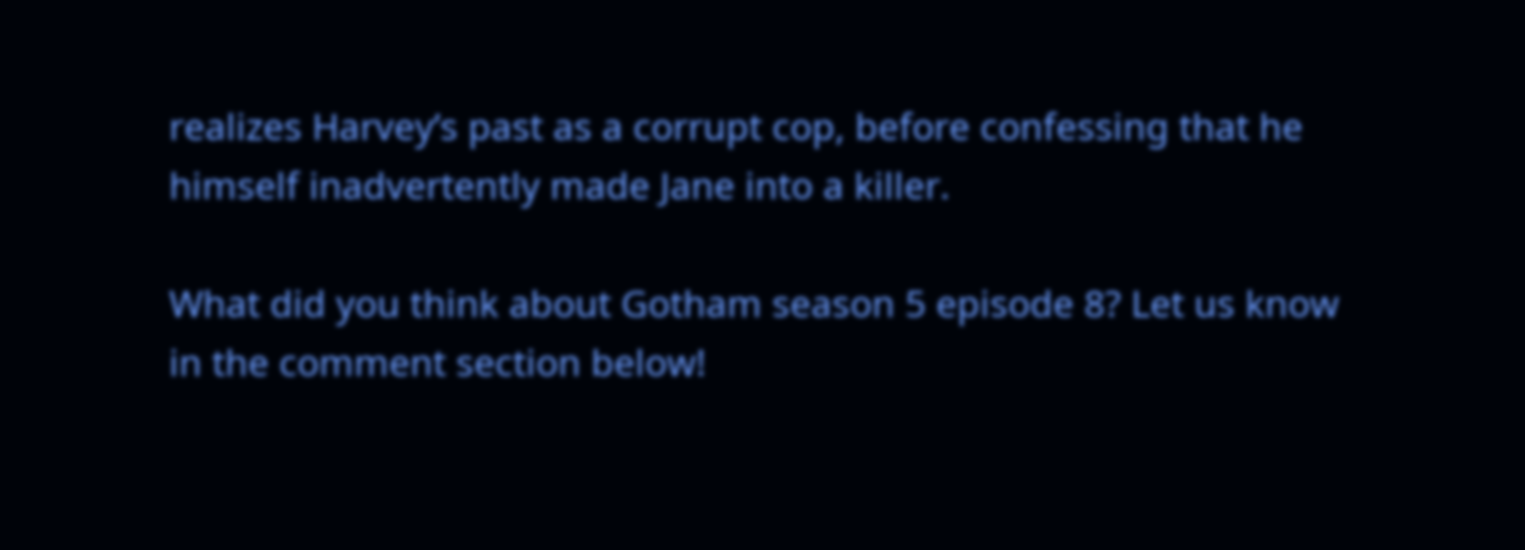realizes Harvey’s past as a corrupt cop, before confessing that he himself inadvertently made Jane into a killer.

What did you think about Gotham season 5 episode 8? Let us know in the comment section below!